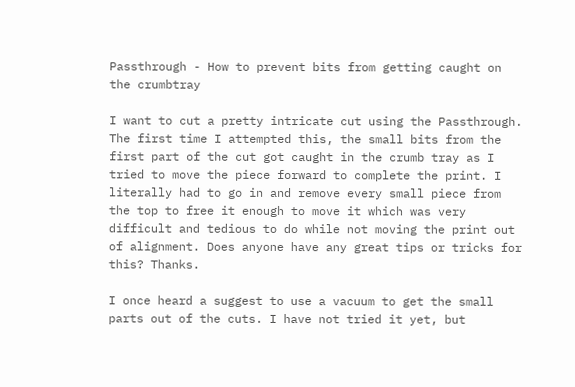Passthrough - How to prevent bits from getting caught on the crumbtray

I want to cut a pretty intricate cut using the Passthrough. The first time I attempted this, the small bits from the first part of the cut got caught in the crumb tray as I tried to move the piece forward to complete the print. I literally had to go in and remove every small piece from the top to free it enough to move it which was very difficult and tedious to do while not moving the print out of alignment. Does anyone have any great tips or tricks for this? Thanks.

I once heard a suggest to use a vacuum to get the small parts out of the cuts. I have not tried it yet, but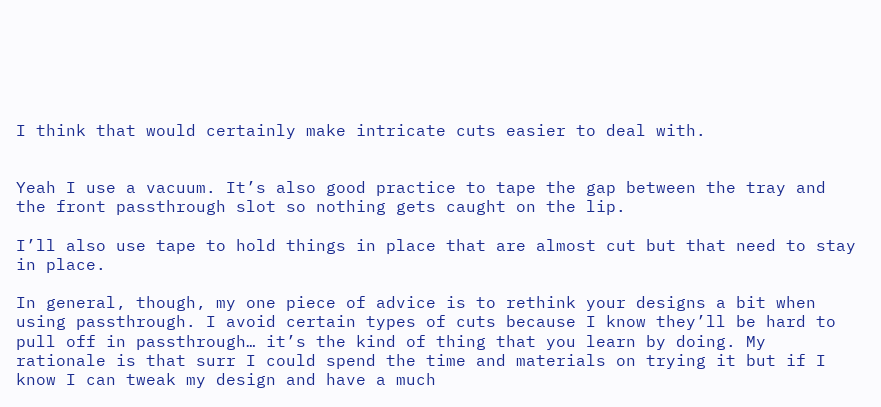I think that would certainly make intricate cuts easier to deal with.


Yeah I use a vacuum. It’s also good practice to tape the gap between the tray and the front passthrough slot so nothing gets caught on the lip.

I’ll also use tape to hold things in place that are almost cut but that need to stay in place.

In general, though, my one piece of advice is to rethink your designs a bit when using passthrough. I avoid certain types of cuts because I know they’ll be hard to pull off in passthrough… it’s the kind of thing that you learn by doing. My rationale is that surr I could spend the time and materials on trying it but if I know I can tweak my design and have a much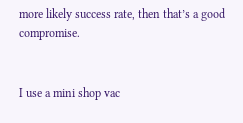more likely success rate, then that’s a good compromise.


I use a mini shop vac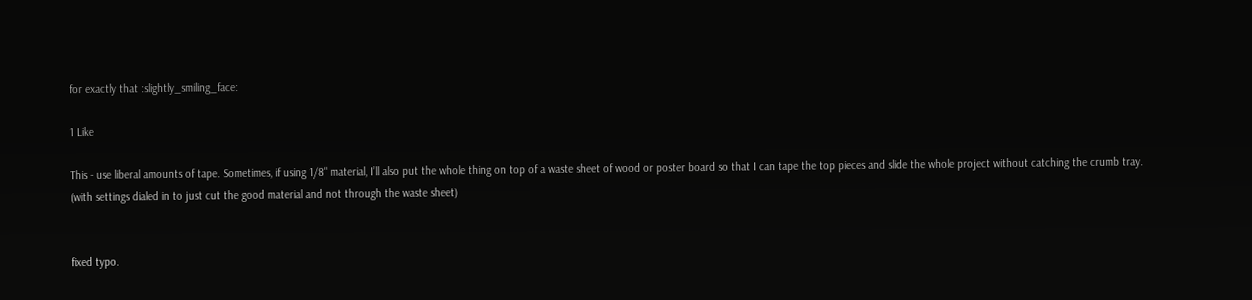for exactly that :slightly_smiling_face:

1 Like

This - use liberal amounts of tape. Sometimes, if using 1/8" material, I’ll also put the whole thing on top of a waste sheet of wood or poster board so that I can tape the top pieces and slide the whole project without catching the crumb tray. (with settings dialed in to just cut the good material and not through the waste sheet)


fixed typo.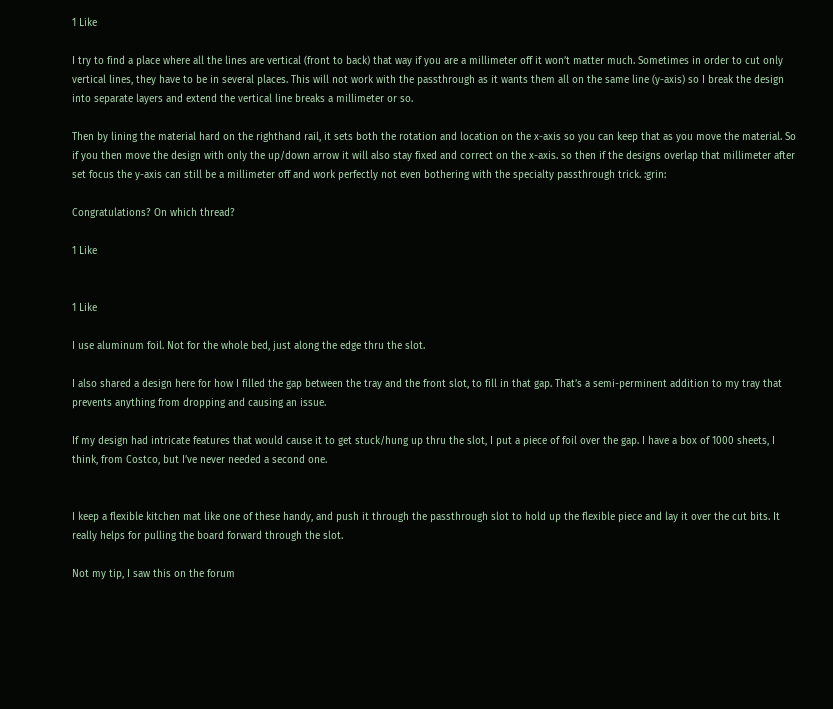1 Like

I try to find a place where all the lines are vertical (front to back) that way if you are a millimeter off it won’t matter much. Sometimes in order to cut only vertical lines, they have to be in several places. This will not work with the passthrough as it wants them all on the same line (y-axis) so I break the design into separate layers and extend the vertical line breaks a millimeter or so.

Then by lining the material hard on the righthand rail, it sets both the rotation and location on the x-axis so you can keep that as you move the material. So if you then move the design with only the up/down arrow it will also stay fixed and correct on the x-axis. so then if the designs overlap that millimeter after set focus the y-axis can still be a millimeter off and work perfectly not even bothering with the specialty passthrough trick. :grin:

Congratulations? On which thread?

1 Like


1 Like

I use aluminum foil. Not for the whole bed, just along the edge thru the slot.

I also shared a design here for how I filled the gap between the tray and the front slot, to fill in that gap. That’s a semi-perminent addition to my tray that prevents anything from dropping and causing an issue.

If my design had intricate features that would cause it to get stuck/hung up thru the slot, I put a piece of foil over the gap. I have a box of 1000 sheets, I think, from Costco, but I’ve never needed a second one.


I keep a flexible kitchen mat like one of these handy, and push it through the passthrough slot to hold up the flexible piece and lay it over the cut bits. It really helps for pulling the board forward through the slot.

Not my tip, I saw this on the forum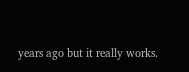years ago but it really works.